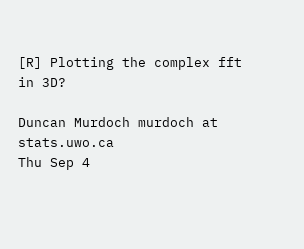[R] Plotting the complex fft in 3D?

Duncan Murdoch murdoch at stats.uwo.ca
Thu Sep 4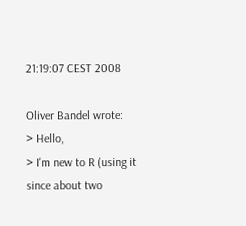21:19:07 CEST 2008

Oliver Bandel wrote:
> Hello,
> I'm new to R (using it since about two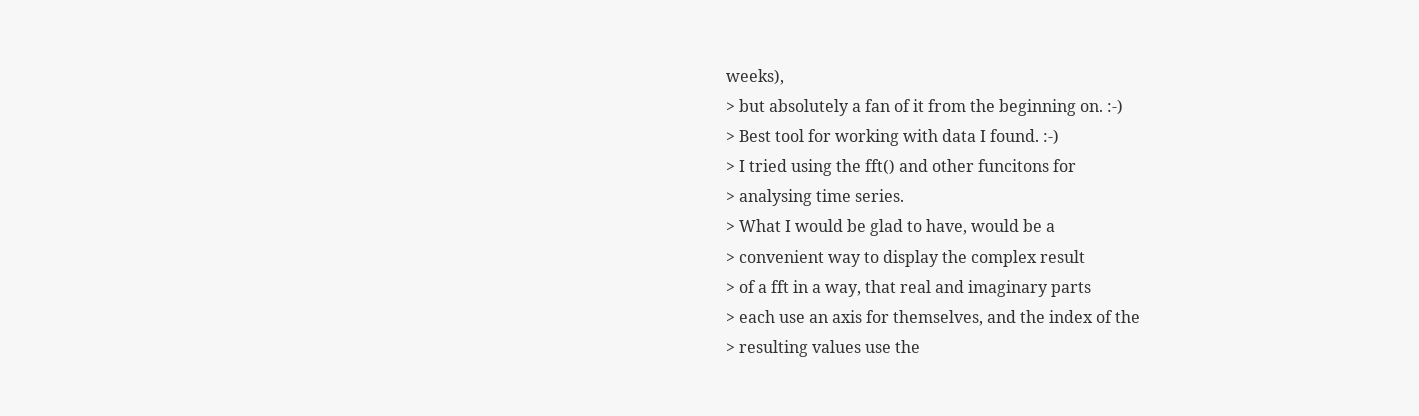weeks),
> but absolutely a fan of it from the beginning on. :-)
> Best tool for working with data I found. :-)
> I tried using the fft() and other funcitons for
> analysing time series.
> What I would be glad to have, would be a
> convenient way to display the complex result
> of a fft in a way, that real and imaginary parts
> each use an axis for themselves, and the index of the
> resulting values use the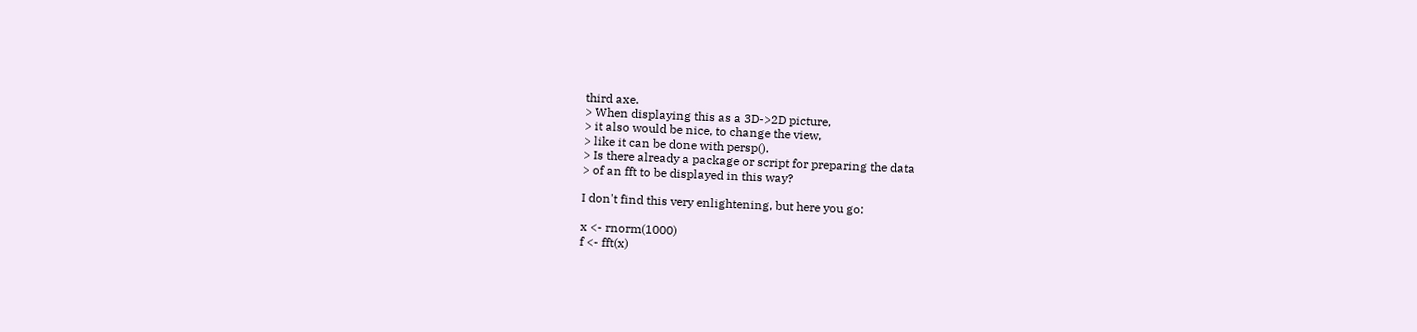third axe.
> When displaying this as a 3D->2D picture,
> it also would be nice, to change the view,
> like it can be done with persp().
> Is there already a package or script for preparing the data
> of an fft to be displayed in this way?

I don't find this very enlightening, but here you go:

x <- rnorm(1000)
f <- fft(x)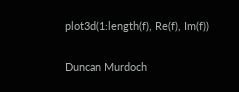plot3d(1:length(f), Re(f), Im(f))

Duncan Murdoch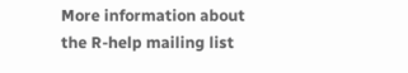More information about the R-help mailing list